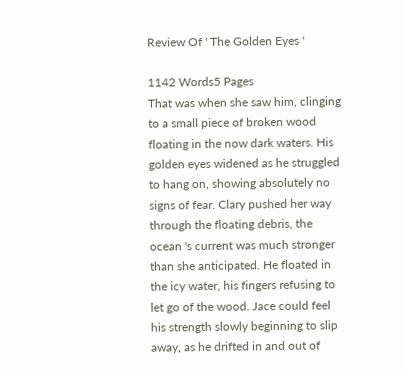Review Of ' The Golden Eyes '

1142 Words5 Pages
That was when she saw him, clinging to a small piece of broken wood floating in the now dark waters. His golden eyes widened as he struggled to hang on, showing absolutely no signs of fear. Clary pushed her way through the floating debris, the ocean 's current was much stronger than she anticipated. He floated in the icy water, his fingers refusing to let go of the wood. Jace could feel his strength slowly beginning to slip away, as he drifted in and out of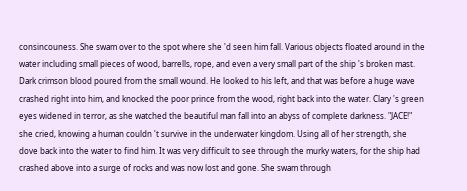consincouness. She swam over to the spot where she 'd seen him fall. Various objects floated around in the water including small pieces of wood, barrells, rope, and even a very small part of the ship 's broken mast. Dark crimson blood poured from the small wound. He looked to his left, and that was before a huge wave crashed right into him, and knocked the poor prince from the wood, right back into the water. Clary 's green eyes widened in terror, as she watched the beautiful man fall into an abyss of complete darkness. "JACE!" she cried, knowing a human couldn 't survive in the underwater kingdom. Using all of her strength, she dove back into the water to find him. It was very difficult to see through the murky waters, for the ship had crashed above into a surge of rocks and was now lost and gone. She swam through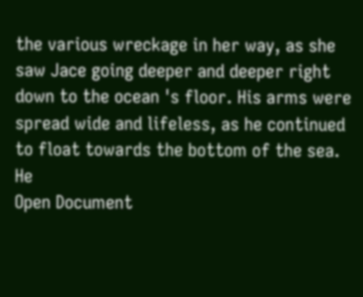the various wreckage in her way, as she saw Jace going deeper and deeper right down to the ocean 's floor. His arms were spread wide and lifeless, as he continued to float towards the bottom of the sea. He
Open Document